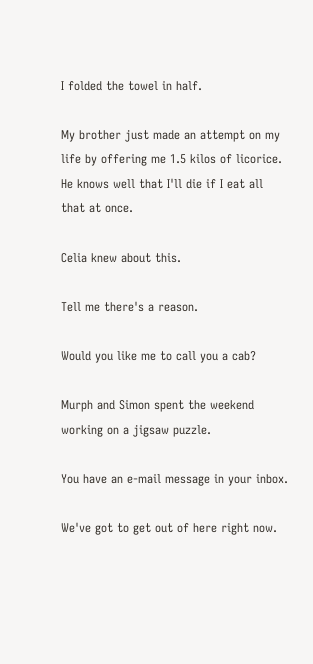I folded the towel in half.

My brother just made an attempt on my life by offering me 1.5 kilos of licorice. He knows well that I'll die if I eat all that at once.

Celia knew about this.

Tell me there's a reason.

Would you like me to call you a cab?

Murph and Simon spent the weekend working on a jigsaw puzzle.

You have an e-mail message in your inbox.

We've got to get out of here right now.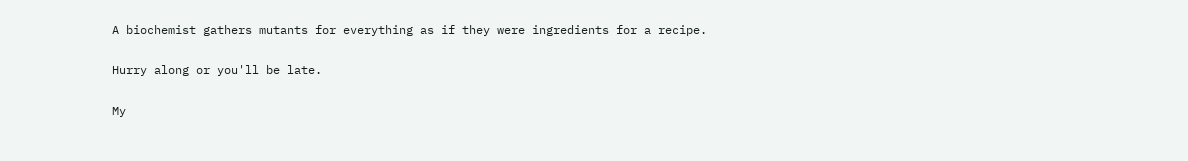A biochemist gathers mutants for everything as if they were ingredients for a recipe.

Hurry along or you'll be late.

My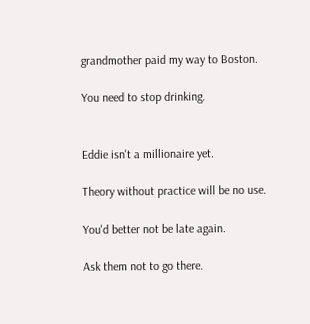grandmother paid my way to Boston.

You need to stop drinking.


Eddie isn't a millionaire yet.

Theory without practice will be no use.

You'd better not be late again.

Ask them not to go there.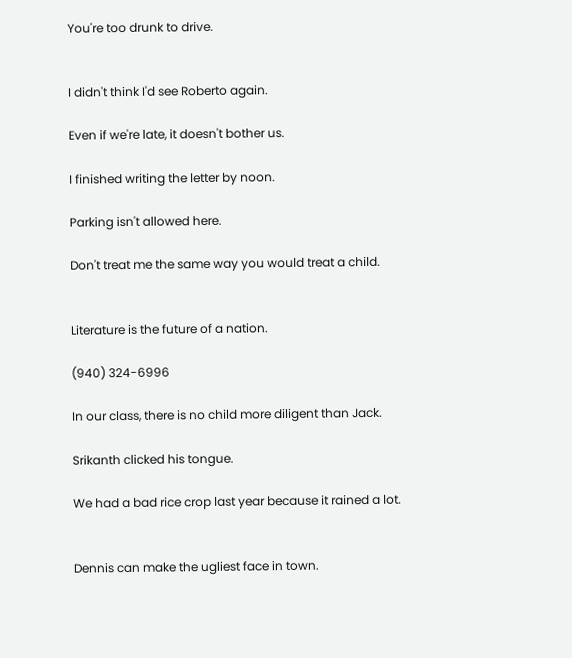You're too drunk to drive.


I didn't think I'd see Roberto again.

Even if we're late, it doesn't bother us.

I finished writing the letter by noon.

Parking isn't allowed here.

Don't treat me the same way you would treat a child.


Literature is the future of a nation.

(940) 324-6996

In our class, there is no child more diligent than Jack.

Srikanth clicked his tongue.

We had a bad rice crop last year because it rained a lot.


Dennis can make the ugliest face in town.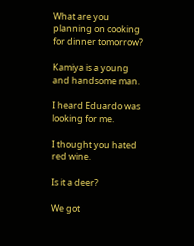What are you planning on cooking for dinner tomorrow?

Kamiya is a young and handsome man.

I heard Eduardo was looking for me.

I thought you hated red wine.

Is it a deer?

We got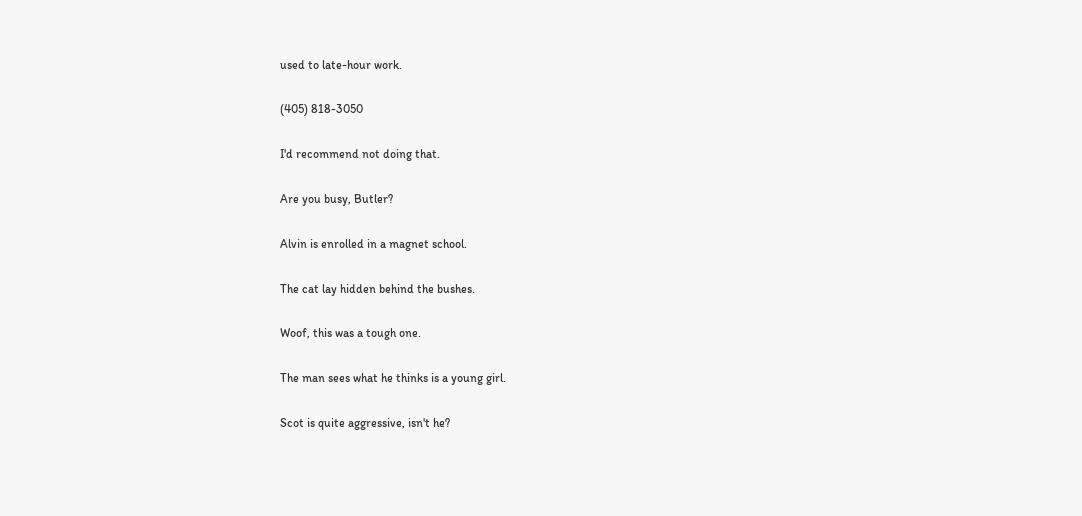used to late-hour work.

(405) 818-3050

I'd recommend not doing that.

Are you busy, Butler?

Alvin is enrolled in a magnet school.

The cat lay hidden behind the bushes.

Woof, this was a tough one.

The man sees what he thinks is a young girl.

Scot is quite aggressive, isn't he?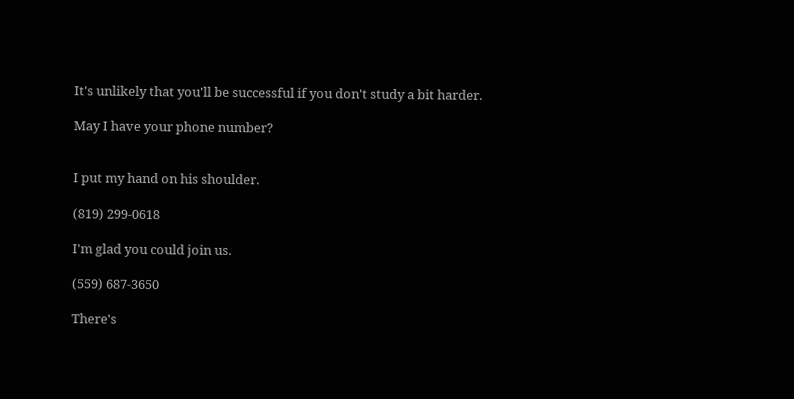It's unlikely that you'll be successful if you don't study a bit harder.

May I have your phone number?


I put my hand on his shoulder.

(819) 299-0618

I'm glad you could join us.

(559) 687-3650

There's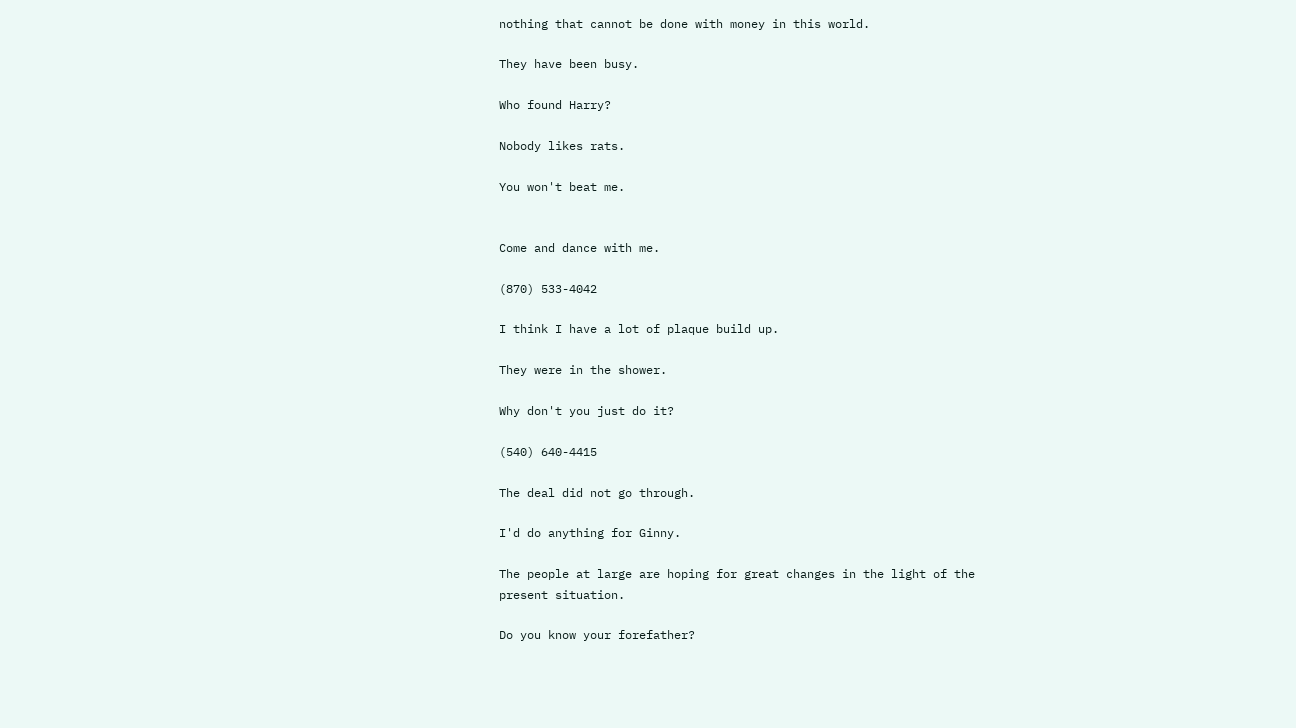nothing that cannot be done with money in this world.

They have been busy.

Who found Harry?

Nobody likes rats.

You won't beat me.


Come and dance with me.

(870) 533-4042

I think I have a lot of plaque build up.

They were in the shower.

Why don't you just do it?

(540) 640-4415

The deal did not go through.

I'd do anything for Ginny.

The people at large are hoping for great changes in the light of the present situation.

Do you know your forefather?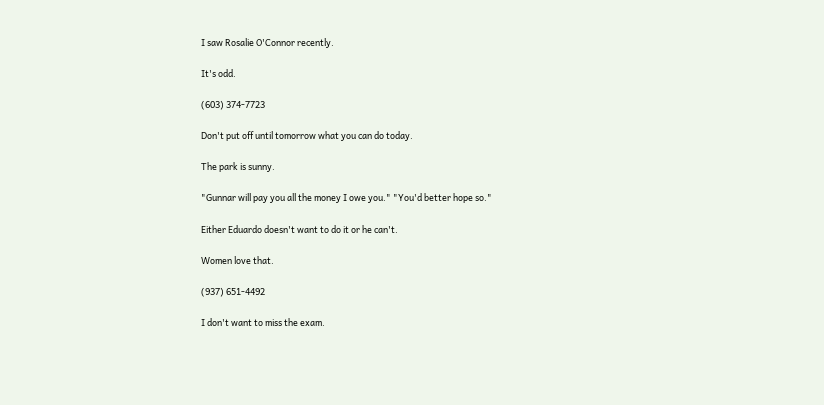I saw Rosalie O'Connor recently.

It's odd.

(603) 374-7723

Don't put off until tomorrow what you can do today.

The park is sunny.

"Gunnar will pay you all the money I owe you." "You'd better hope so."

Either Eduardo doesn't want to do it or he can't.

Women love that.

(937) 651-4492

I don't want to miss the exam.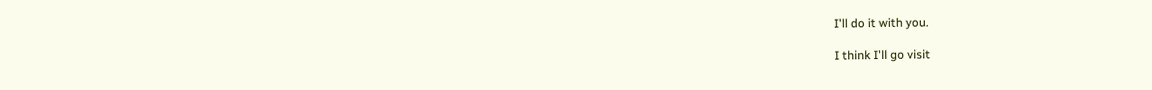I'll do it with you.

I think I'll go visit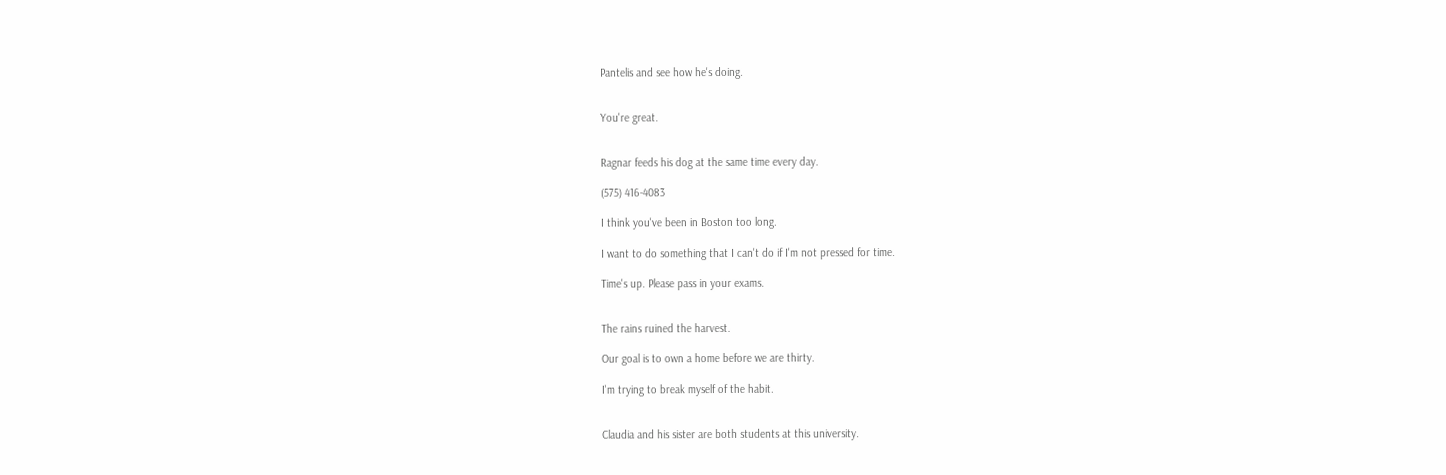Pantelis and see how he's doing.


You're great.


Ragnar feeds his dog at the same time every day.

(575) 416-4083

I think you've been in Boston too long.

I want to do something that I can't do if I'm not pressed for time.

Time's up. Please pass in your exams.


The rains ruined the harvest.

Our goal is to own a home before we are thirty.

I'm trying to break myself of the habit.


Claudia and his sister are both students at this university.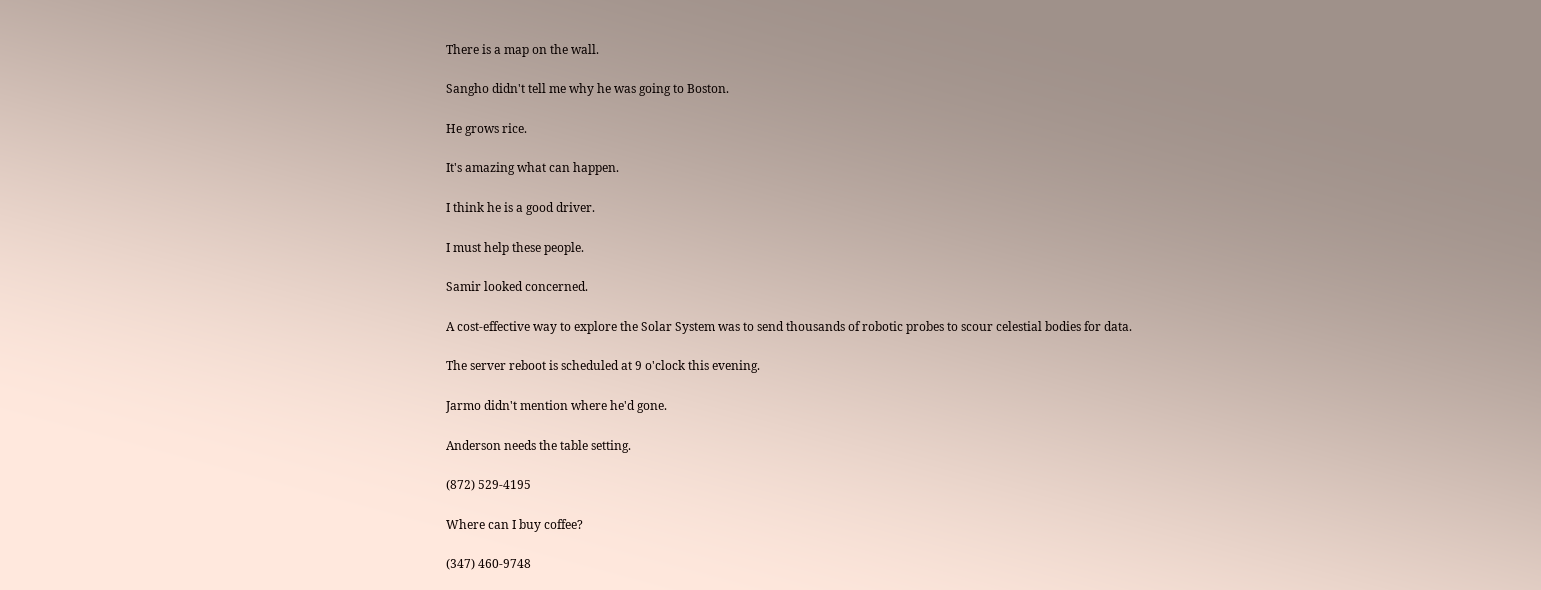There is a map on the wall.

Sangho didn't tell me why he was going to Boston.

He grows rice.

It's amazing what can happen.

I think he is a good driver.

I must help these people.

Samir looked concerned.

A cost-effective way to explore the Solar System was to send thousands of robotic probes to scour celestial bodies for data.

The server reboot is scheduled at 9 o'clock this evening.

Jarmo didn't mention where he'd gone.

Anderson needs the table setting.

(872) 529-4195

Where can I buy coffee?

(347) 460-9748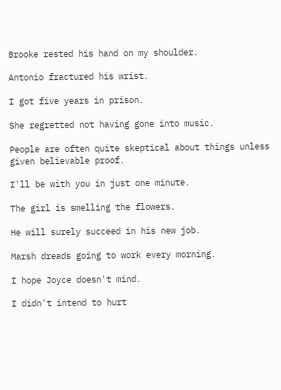Brooke rested his hand on my shoulder.

Antonio fractured his wrist.

I got five years in prison.

She regretted not having gone into music.

People are often quite skeptical about things unless given believable proof.

I'll be with you in just one minute.

The girl is smelling the flowers.

He will surely succeed in his new job.

Marsh dreads going to work every morning.

I hope Joyce doesn't mind.

I didn't intend to hurt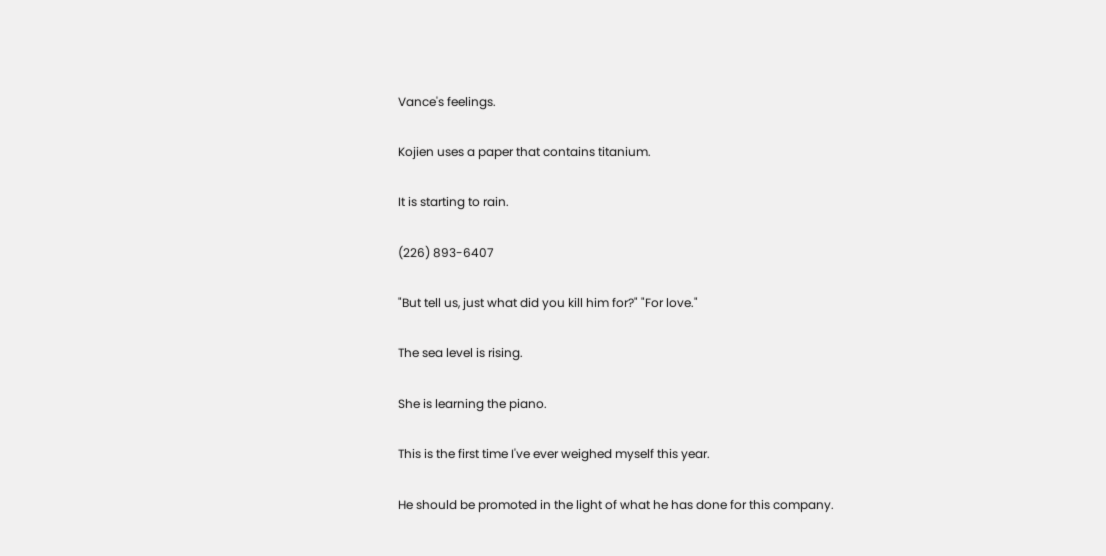Vance's feelings.

Kojien uses a paper that contains titanium.

It is starting to rain.

(226) 893-6407

"But tell us, just what did you kill him for?" "For love."

The sea level is rising.

She is learning the piano.

This is the first time I've ever weighed myself this year.

He should be promoted in the light of what he has done for this company.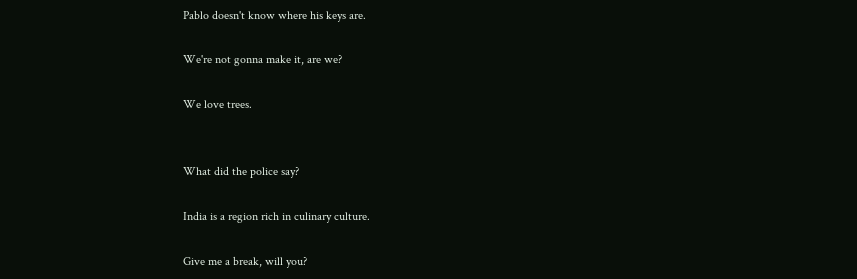Pablo doesn't know where his keys are.

We're not gonna make it, are we?

We love trees.


What did the police say?

India is a region rich in culinary culture.

Give me a break, will you?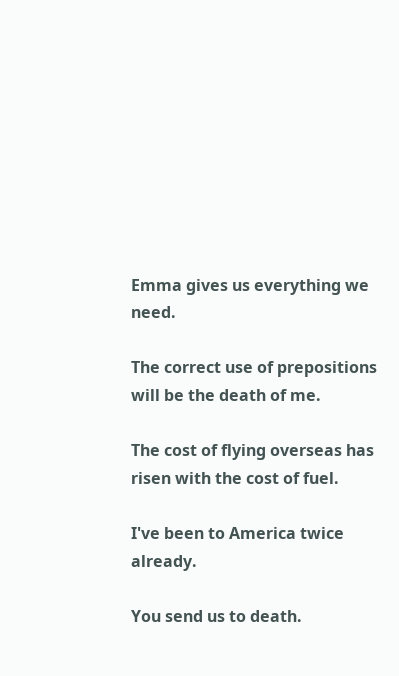Emma gives us everything we need.

The correct use of prepositions will be the death of me.

The cost of flying overseas has risen with the cost of fuel.

I've been to America twice already.

You send us to death.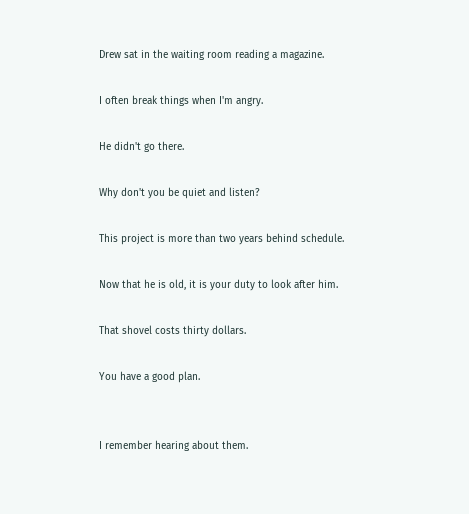Drew sat in the waiting room reading a magazine.

I often break things when I'm angry.

He didn't go there.

Why don't you be quiet and listen?

This project is more than two years behind schedule.

Now that he is old, it is your duty to look after him.

That shovel costs thirty dollars.

You have a good plan.


I remember hearing about them.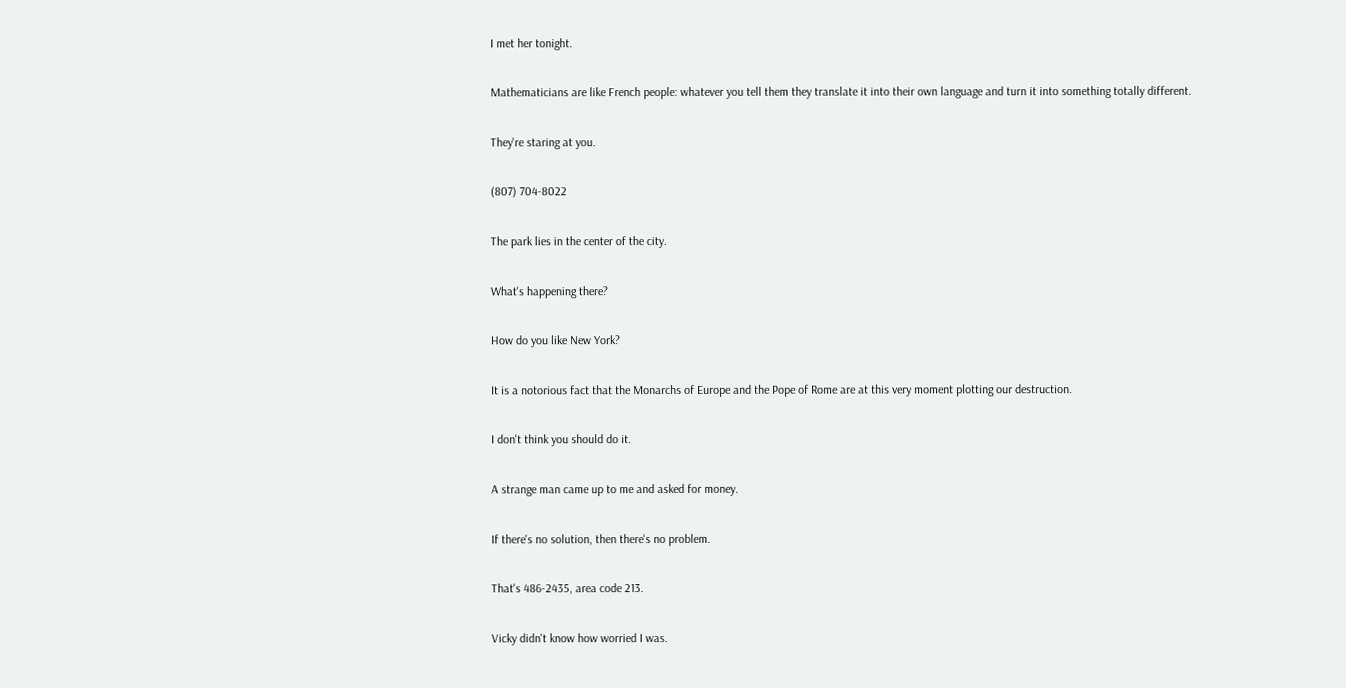I met her tonight.

Mathematicians are like French people: whatever you tell them they translate it into their own language and turn it into something totally different.

They're staring at you.

(807) 704-8022

The park lies in the center of the city.

What's happening there?

How do you like New York?

It is a notorious fact that the Monarchs of Europe and the Pope of Rome are at this very moment plotting our destruction.

I don't think you should do it.

A strange man came up to me and asked for money.

If there's no solution, then there's no problem.

That's 486-2435, area code 213.

Vicky didn't know how worried I was.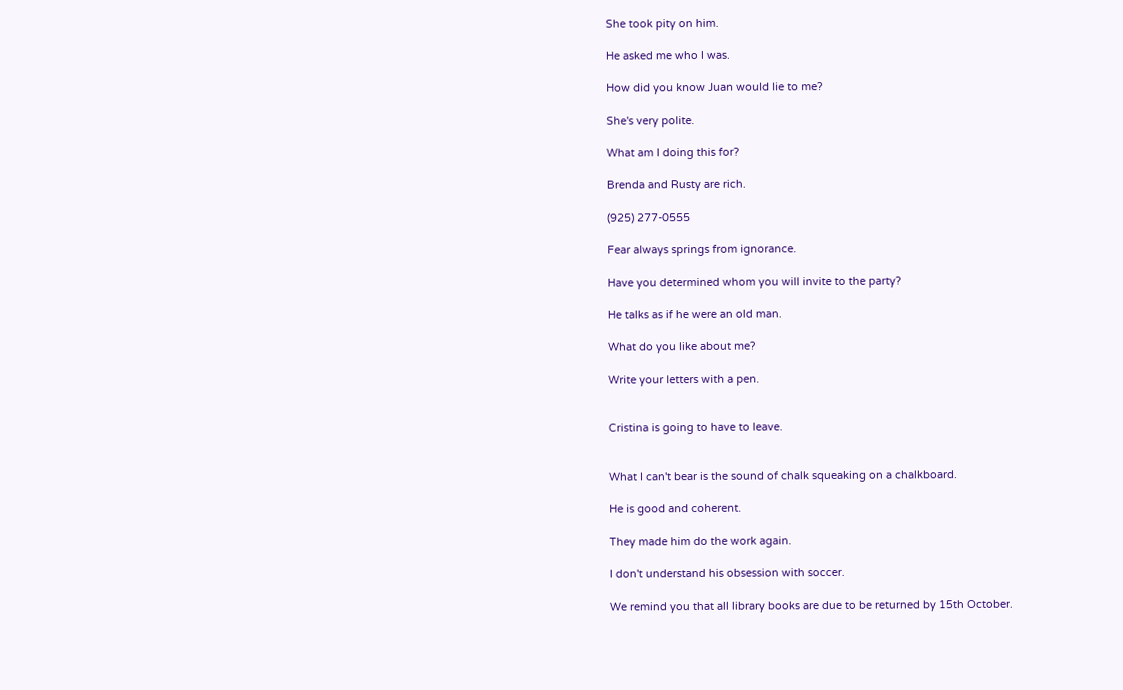She took pity on him.

He asked me who I was.

How did you know Juan would lie to me?

She's very polite.

What am I doing this for?

Brenda and Rusty are rich.

(925) 277-0555

Fear always springs from ignorance.

Have you determined whom you will invite to the party?

He talks as if he were an old man.

What do you like about me?

Write your letters with a pen.


Cristina is going to have to leave.


What I can't bear is the sound of chalk squeaking on a chalkboard.

He is good and coherent.

They made him do the work again.

I don't understand his obsession with soccer.

We remind you that all library books are due to be returned by 15th October.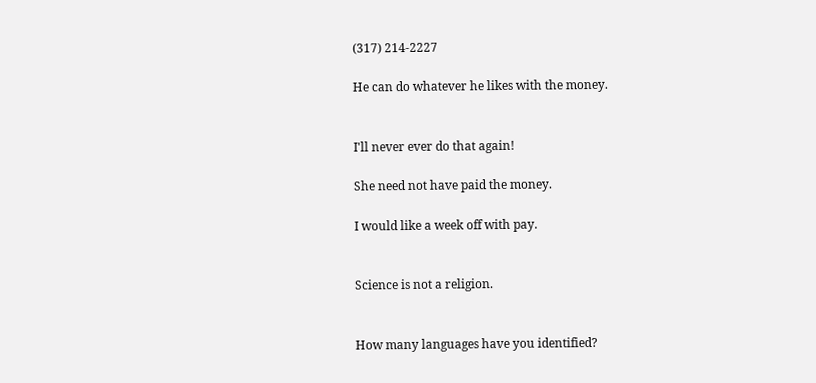(317) 214-2227

He can do whatever he likes with the money.


I'll never ever do that again!

She need not have paid the money.

I would like a week off with pay.


Science is not a religion.


How many languages have you identified?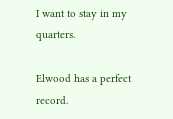I want to stay in my quarters.

Elwood has a perfect record.